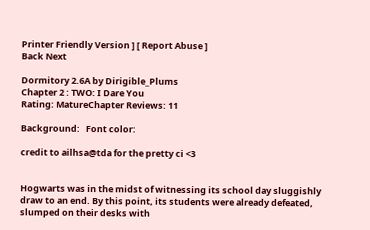Printer Friendly Version ] [ Report Abuse ]
Back Next

Dormitory 2.6A by Dirigible_Plums
Chapter 2 : TWO: I Dare You
Rating: MatureChapter Reviews: 11

Background:   Font color:

credit to ailhsa@tda for the pretty ci <3


Hogwarts was in the midst of witnessing its school day sluggishly draw to an end. By this point, its students were already defeated, slumped on their desks with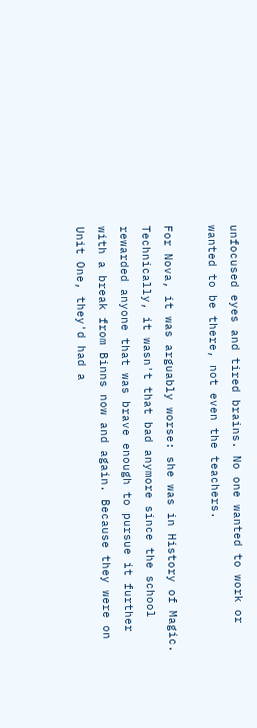unfocused eyes and tired brains. No one wanted to work or wanted to be there, not even the teachers.

For Nova, it was arguably worse: she was in History of Magic. Technically, it wasn't that bad anymore since the school rewarded anyone that was brave enough to pursue it further with a break from Binns now and again. Because they were on Unit One, they'd had a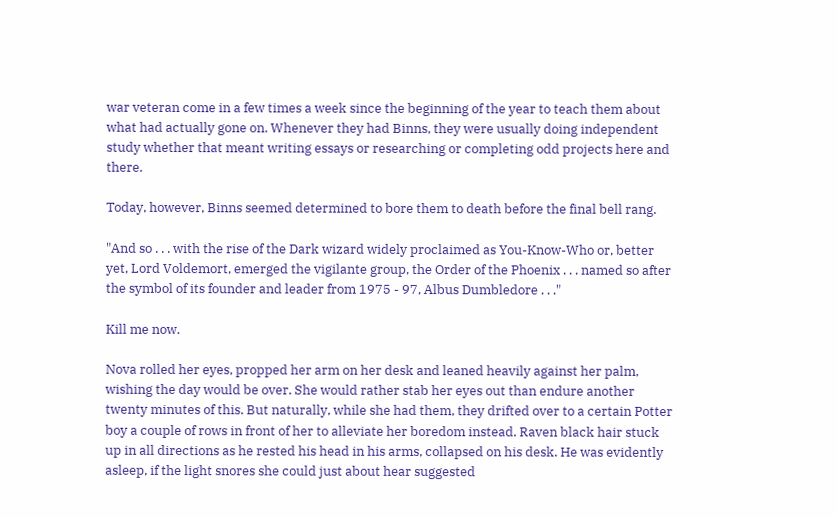war veteran come in a few times a week since the beginning of the year to teach them about what had actually gone on. Whenever they had Binns, they were usually doing independent study whether that meant writing essays or researching or completing odd projects here and there.

Today, however, Binns seemed determined to bore them to death before the final bell rang.

"And so . . . with the rise of the Dark wizard widely proclaimed as You-Know-Who or, better yet, Lord Voldemort, emerged the vigilante group, the Order of the Phoenix . . . named so after the symbol of its founder and leader from 1975 - 97, Albus Dumbledore . . ."

Kill me now.

Nova rolled her eyes, propped her arm on her desk and leaned heavily against her palm, wishing the day would be over. She would rather stab her eyes out than endure another twenty minutes of this. But naturally, while she had them, they drifted over to a certain Potter boy a couple of rows in front of her to alleviate her boredom instead. Raven black hair stuck up in all directions as he rested his head in his arms, collapsed on his desk. He was evidently asleep, if the light snores she could just about hear suggested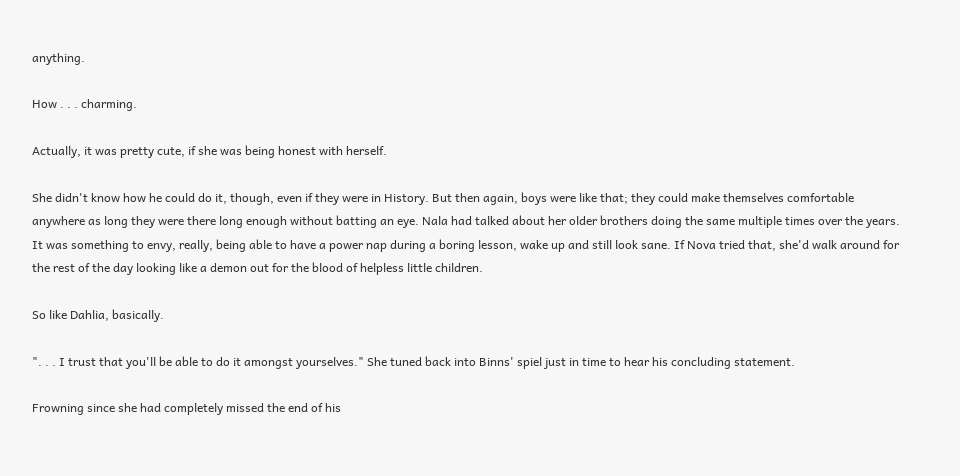anything.

How . . . charming.

Actually, it was pretty cute, if she was being honest with herself.

She didn't know how he could do it, though, even if they were in History. But then again, boys were like that; they could make themselves comfortable anywhere as long they were there long enough without batting an eye. Nala had talked about her older brothers doing the same multiple times over the years. It was something to envy, really, being able to have a power nap during a boring lesson, wake up and still look sane. If Nova tried that, she'd walk around for the rest of the day looking like a demon out for the blood of helpless little children.

So like Dahlia, basically.

". . . I trust that you'll be able to do it amongst yourselves." She tuned back into Binns' spiel just in time to hear his concluding statement.

Frowning since she had completely missed the end of his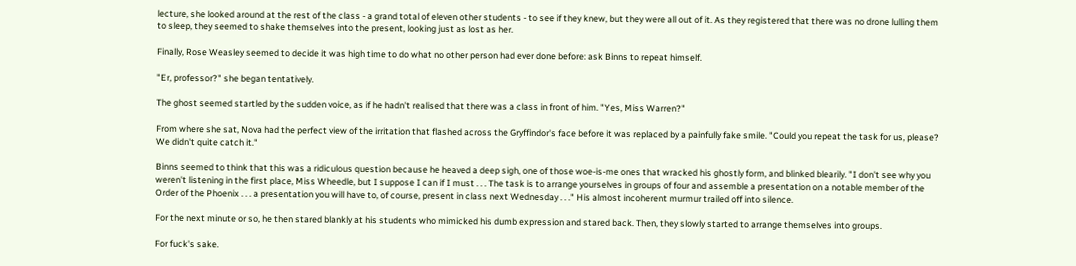lecture, she looked around at the rest of the class - a grand total of eleven other students - to see if they knew, but they were all out of it. As they registered that there was no drone lulling them to sleep, they seemed to shake themselves into the present, looking just as lost as her.

Finally, Rose Weasley seemed to decide it was high time to do what no other person had ever done before: ask Binns to repeat himself.

"Er, professor?" she began tentatively.

The ghost seemed startled by the sudden voice, as if he hadn't realised that there was a class in front of him. "Yes, Miss Warren?"

From where she sat, Nova had the perfect view of the irritation that flashed across the Gryffindor's face before it was replaced by a painfully fake smile. "Could you repeat the task for us, please? We didn't quite catch it."

Binns seemed to think that this was a ridiculous question because he heaved a deep sigh, one of those woe-is-me ones that wracked his ghostly form, and blinked blearily. "I don't see why you weren't listening in the first place, Miss Wheedle, but I suppose I can if I must . . . The task is to arrange yourselves in groups of four and assemble a presentation on a notable member of the Order of the Phoenix . . . a presentation you will have to, of course, present in class next Wednesday . . ." His almost incoherent murmur trailed off into silence.

For the next minute or so, he then stared blankly at his students who mimicked his dumb expression and stared back. Then, they slowly started to arrange themselves into groups.

For fuck's sake.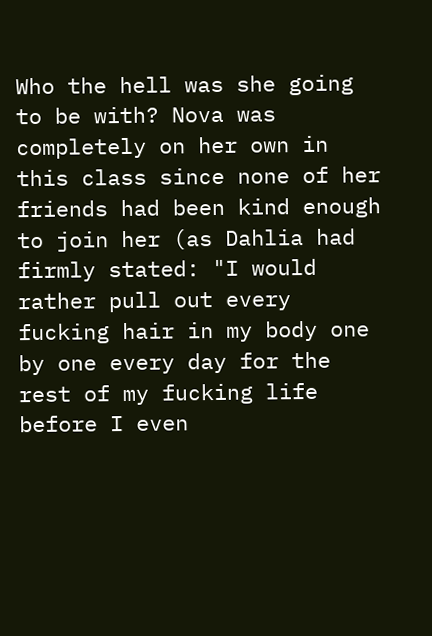Who the hell was she going to be with? Nova was completely on her own in this class since none of her friends had been kind enough to join her (as Dahlia had firmly stated: "I would rather pull out every fucking hair in my body one by one every day for the rest of my fucking life before I even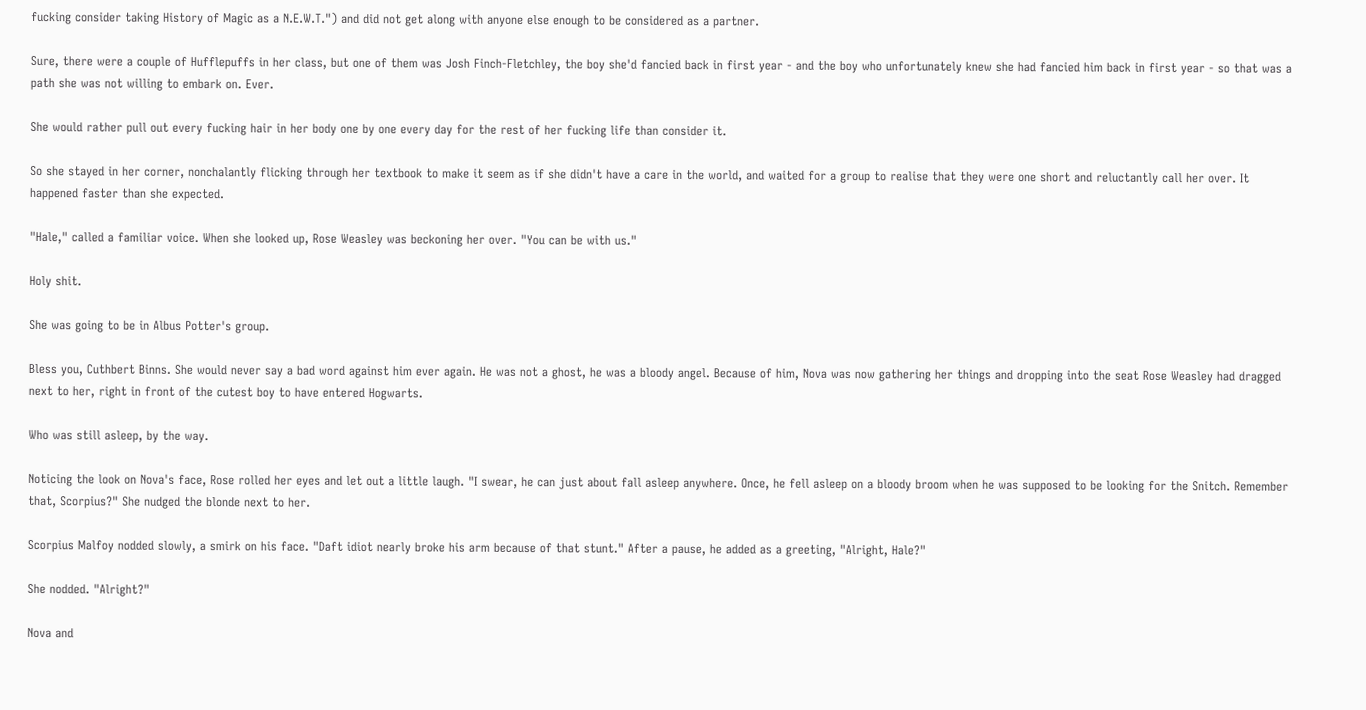fucking consider taking History of Magic as a N.E.W.T.") and did not get along with anyone else enough to be considered as a partner.

Sure, there were a couple of Hufflepuffs in her class, but one of them was Josh Finch-Fletchley, the boy she'd fancied back in first year - and the boy who unfortunately knew she had fancied him back in first year - so that was a path she was not willing to embark on. Ever.

She would rather pull out every fucking hair in her body one by one every day for the rest of her fucking life than consider it.

So she stayed in her corner, nonchalantly flicking through her textbook to make it seem as if she didn't have a care in the world, and waited for a group to realise that they were one short and reluctantly call her over. It happened faster than she expected.

"Hale," called a familiar voice. When she looked up, Rose Weasley was beckoning her over. "You can be with us."

Holy shit.

She was going to be in Albus Potter's group.

Bless you, Cuthbert Binns. She would never say a bad word against him ever again. He was not a ghost, he was a bloody angel. Because of him, Nova was now gathering her things and dropping into the seat Rose Weasley had dragged next to her, right in front of the cutest boy to have entered Hogwarts.

Who was still asleep, by the way.

Noticing the look on Nova's face, Rose rolled her eyes and let out a little laugh. "I swear, he can just about fall asleep anywhere. Once, he fell asleep on a bloody broom when he was supposed to be looking for the Snitch. Remember that, Scorpius?" She nudged the blonde next to her.

Scorpius Malfoy nodded slowly, a smirk on his face. "Daft idiot nearly broke his arm because of that stunt." After a pause, he added as a greeting, "Alright, Hale?"

She nodded. "Alright?"

Nova and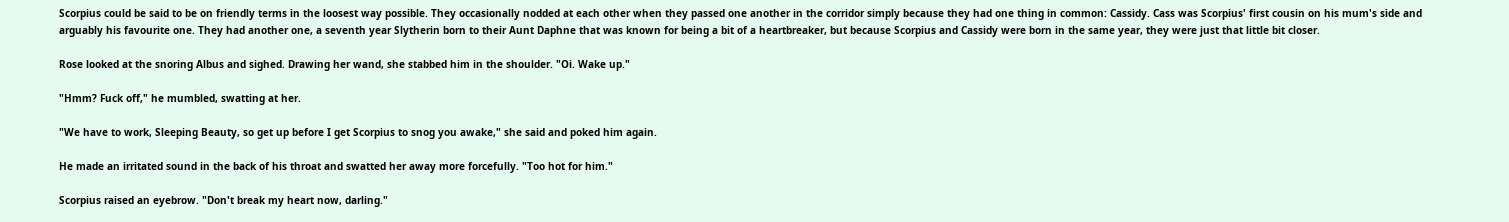Scorpius could be said to be on friendly terms in the loosest way possible. They occasionally nodded at each other when they passed one another in the corridor simply because they had one thing in common: Cassidy. Cass was Scorpius' first cousin on his mum's side and arguably his favourite one. They had another one, a seventh year Slytherin born to their Aunt Daphne that was known for being a bit of a heartbreaker, but because Scorpius and Cassidy were born in the same year, they were just that little bit closer.

Rose looked at the snoring Albus and sighed. Drawing her wand, she stabbed him in the shoulder. "Oi. Wake up."

"Hmm? Fuck off," he mumbled, swatting at her.

"We have to work, Sleeping Beauty, so get up before I get Scorpius to snog you awake," she said and poked him again.

He made an irritated sound in the back of his throat and swatted her away more forcefully. "Too hot for him."

Scorpius raised an eyebrow. "Don't break my heart now, darling."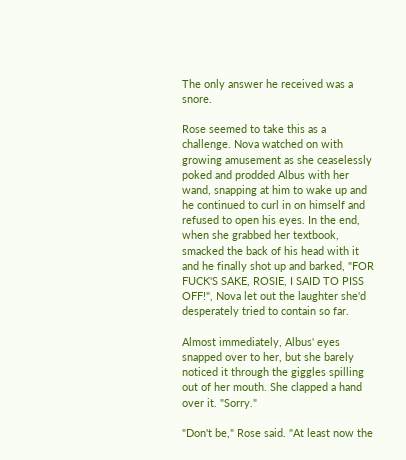The only answer he received was a snore.

Rose seemed to take this as a challenge. Nova watched on with growing amusement as she ceaselessly poked and prodded Albus with her wand, snapping at him to wake up and he continued to curl in on himself and refused to open his eyes. In the end, when she grabbed her textbook, smacked the back of his head with it and he finally shot up and barked, "FOR FUCK'S SAKE, ROSIE, I SAID TO PISS OFF!", Nova let out the laughter she'd desperately tried to contain so far.

Almost immediately, Albus' eyes snapped over to her, but she barely noticed it through the giggles spilling out of her mouth. She clapped a hand over it. "Sorry."

"Don't be," Rose said. "At least now the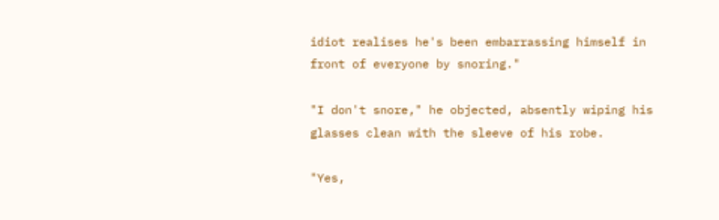idiot realises he's been embarrassing himself in front of everyone by snoring."

"I don't snore," he objected, absently wiping his glasses clean with the sleeve of his robe.

"Yes,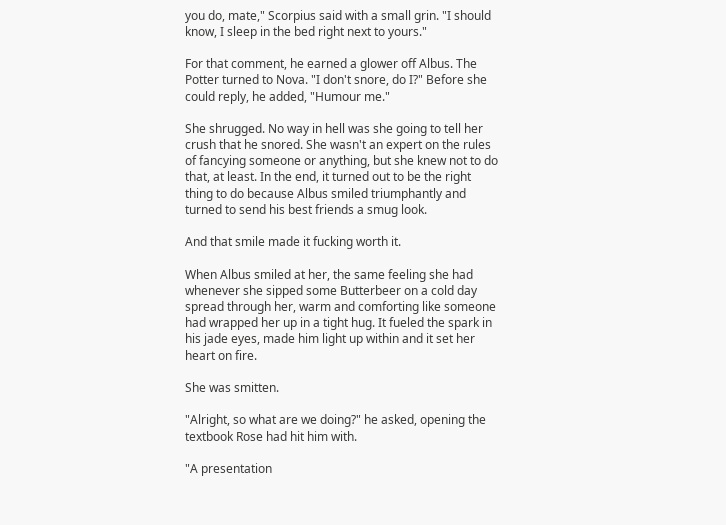you do, mate," Scorpius said with a small grin. "I should know, I sleep in the bed right next to yours."

For that comment, he earned a glower off Albus. The Potter turned to Nova. "I don't snore, do I?" Before she could reply, he added, "Humour me."

She shrugged. No way in hell was she going to tell her crush that he snored. She wasn't an expert on the rules of fancying someone or anything, but she knew not to do that, at least. In the end, it turned out to be the right thing to do because Albus smiled triumphantly and turned to send his best friends a smug look.

And that smile made it fucking worth it.

When Albus smiled at her, the same feeling she had whenever she sipped some Butterbeer on a cold day spread through her, warm and comforting like someone had wrapped her up in a tight hug. It fueled the spark in his jade eyes, made him light up within and it set her heart on fire.

She was smitten.

"Alright, so what are we doing?" he asked, opening the textbook Rose had hit him with.

"A presentation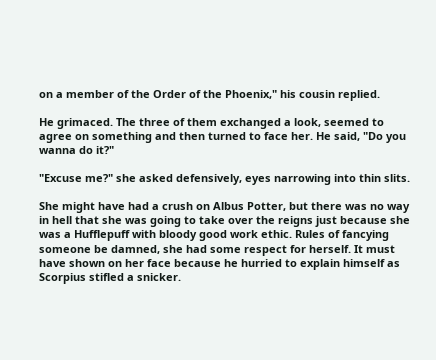on a member of the Order of the Phoenix," his cousin replied.

He grimaced. The three of them exchanged a look, seemed to agree on something and then turned to face her. He said, "Do you wanna do it?"

"Excuse me?" she asked defensively, eyes narrowing into thin slits.

She might have had a crush on Albus Potter, but there was no way in hell that she was going to take over the reigns just because she was a Hufflepuff with bloody good work ethic. Rules of fancying someone be damned, she had some respect for herself. It must have shown on her face because he hurried to explain himself as Scorpius stifled a snicker.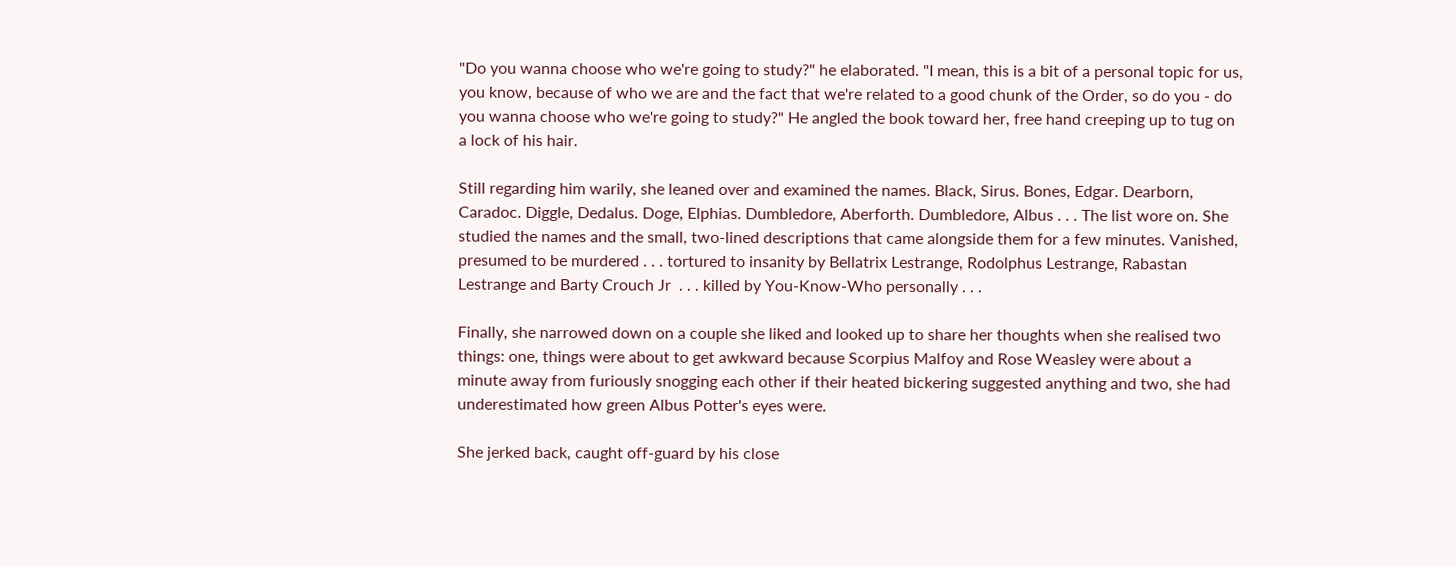"Do you wanna choose who we're going to study?" he elaborated. "I mean, this is a bit of a personal topic for us, you know, because of who we are and the fact that we're related to a good chunk of the Order, so do you - do you wanna choose who we're going to study?" He angled the book toward her, free hand creeping up to tug on a lock of his hair.

Still regarding him warily, she leaned over and examined the names. Black, Sirus. Bones, Edgar. Dearborn, Caradoc. Diggle, Dedalus. Doge, Elphias. Dumbledore, Aberforth. Dumbledore, Albus . . . The list wore on. She studied the names and the small, two-lined descriptions that came alongside them for a few minutes. Vanished, presumed to be murdered . . . tortured to insanity by Bellatrix Lestrange, Rodolphus Lestrange, Rabastan Lestrange and Barty Crouch Jr  . . . killed by You-Know-Who personally . . .

Finally, she narrowed down on a couple she liked and looked up to share her thoughts when she realised two things: one, things were about to get awkward because Scorpius Malfoy and Rose Weasley were about a minute away from furiously snogging each other if their heated bickering suggested anything and two, she had underestimated how green Albus Potter's eyes were.

She jerked back, caught off-guard by his close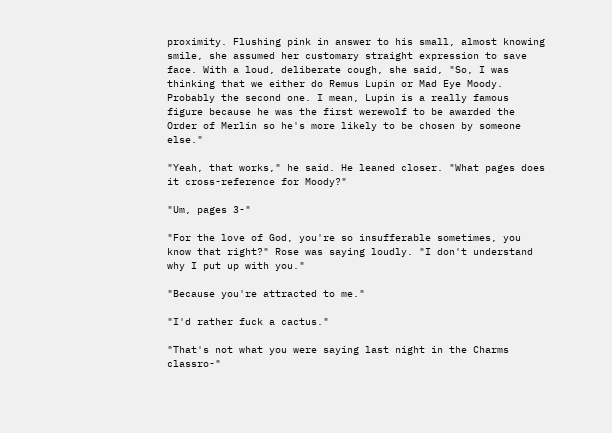proximity. Flushing pink in answer to his small, almost knowing smile, she assumed her customary straight expression to save face. With a loud, deliberate cough, she said, "So, I was thinking that we either do Remus Lupin or Mad Eye Moody. Probably the second one. I mean, Lupin is a really famous figure because he was the first werewolf to be awarded the Order of Merlin so he's more likely to be chosen by someone else."

"Yeah, that works," he said. He leaned closer. "What pages does it cross-reference for Moody?"

"Um, pages 3-"

"For the love of God, you're so insufferable sometimes, you know that right?" Rose was saying loudly. "I don't understand why I put up with you."

"Because you're attracted to me."

"I'd rather fuck a cactus."

"That's not what you were saying last night in the Charms classro-"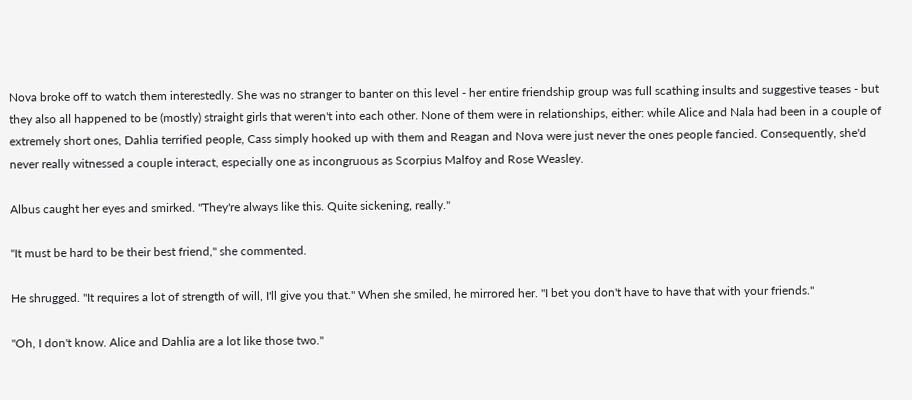Nova broke off to watch them interestedly. She was no stranger to banter on this level - her entire friendship group was full scathing insults and suggestive teases - but they also all happened to be (mostly) straight girls that weren't into each other. None of them were in relationships, either: while Alice and Nala had been in a couple of extremely short ones, Dahlia terrified people, Cass simply hooked up with them and Reagan and Nova were just never the ones people fancied. Consequently, she'd never really witnessed a couple interact, especially one as incongruous as Scorpius Malfoy and Rose Weasley.

Albus caught her eyes and smirked. "They're always like this. Quite sickening, really."

"It must be hard to be their best friend," she commented.

He shrugged. "It requires a lot of strength of will, I'll give you that." When she smiled, he mirrored her. "I bet you don't have to have that with your friends."

"Oh, I don't know. Alice and Dahlia are a lot like those two."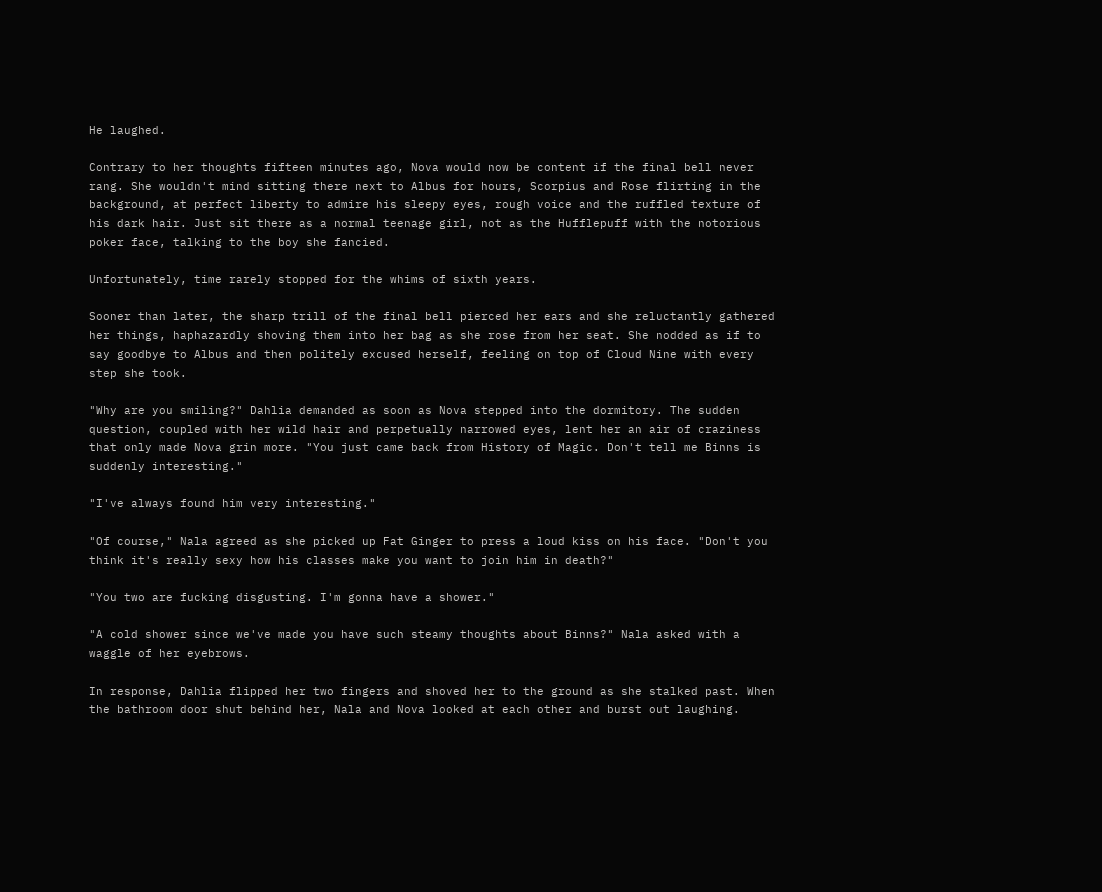He laughed.

Contrary to her thoughts fifteen minutes ago, Nova would now be content if the final bell never rang. She wouldn't mind sitting there next to Albus for hours, Scorpius and Rose flirting in the background, at perfect liberty to admire his sleepy eyes, rough voice and the ruffled texture of his dark hair. Just sit there as a normal teenage girl, not as the Hufflepuff with the notorious poker face, talking to the boy she fancied.

Unfortunately, time rarely stopped for the whims of sixth years.

Sooner than later, the sharp trill of the final bell pierced her ears and she reluctantly gathered her things, haphazardly shoving them into her bag as she rose from her seat. She nodded as if to say goodbye to Albus and then politely excused herself, feeling on top of Cloud Nine with every step she took.

"Why are you smiling?" Dahlia demanded as soon as Nova stepped into the dormitory. The sudden question, coupled with her wild hair and perpetually narrowed eyes, lent her an air of craziness that only made Nova grin more. "You just came back from History of Magic. Don't tell me Binns is suddenly interesting."

"I've always found him very interesting."

"Of course," Nala agreed as she picked up Fat Ginger to press a loud kiss on his face. "Don't you think it's really sexy how his classes make you want to join him in death?"

"You two are fucking disgusting. I'm gonna have a shower."

"A cold shower since we've made you have such steamy thoughts about Binns?" Nala asked with a waggle of her eyebrows.

In response, Dahlia flipped her two fingers and shoved her to the ground as she stalked past. When the bathroom door shut behind her, Nala and Nova looked at each other and burst out laughing.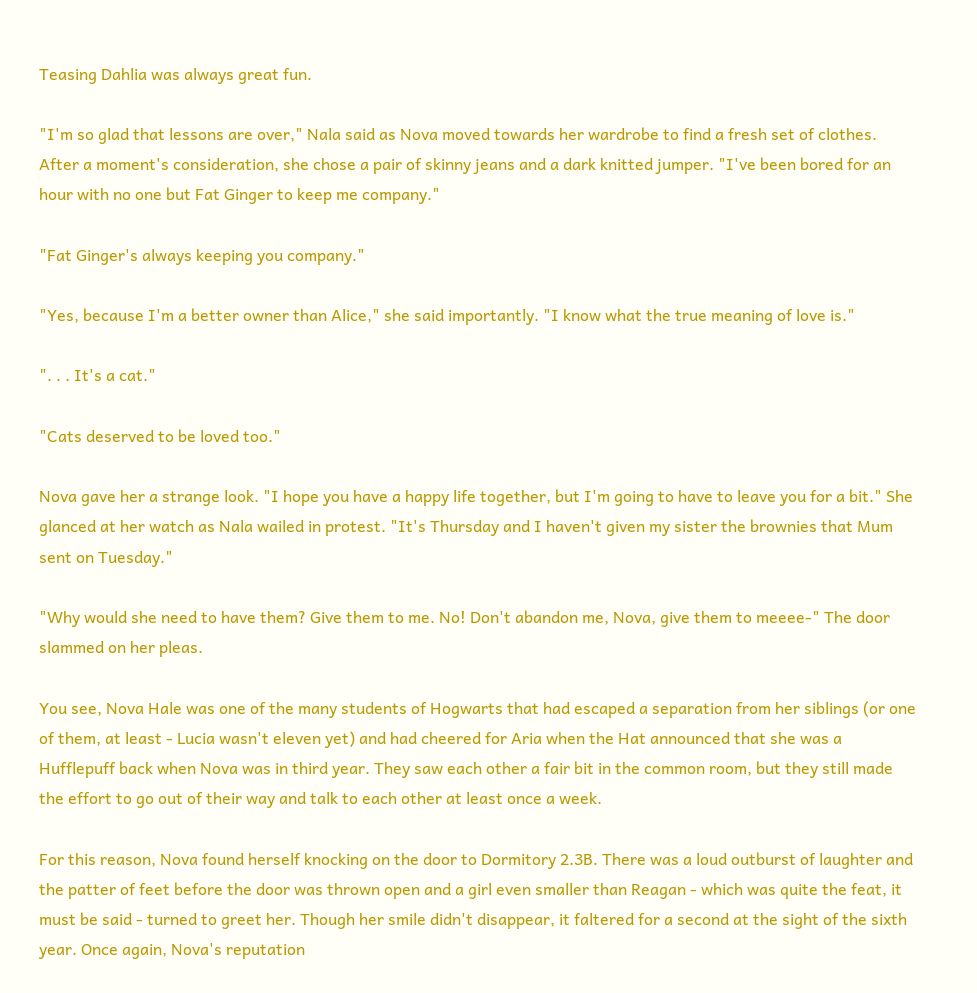Teasing Dahlia was always great fun.

"I'm so glad that lessons are over," Nala said as Nova moved towards her wardrobe to find a fresh set of clothes. After a moment's consideration, she chose a pair of skinny jeans and a dark knitted jumper. "I've been bored for an hour with no one but Fat Ginger to keep me company."

"Fat Ginger's always keeping you company."

"Yes, because I'm a better owner than Alice," she said importantly. "I know what the true meaning of love is."

". . . It's a cat."

"Cats deserved to be loved too."

Nova gave her a strange look. "I hope you have a happy life together, but I'm going to have to leave you for a bit." She glanced at her watch as Nala wailed in protest. "It's Thursday and I haven't given my sister the brownies that Mum sent on Tuesday."

"Why would she need to have them? Give them to me. No! Don't abandon me, Nova, give them to meeee-" The door slammed on her pleas.

You see, Nova Hale was one of the many students of Hogwarts that had escaped a separation from her siblings (or one of them, at least - Lucia wasn't eleven yet) and had cheered for Aria when the Hat announced that she was a Hufflepuff back when Nova was in third year. They saw each other a fair bit in the common room, but they still made the effort to go out of their way and talk to each other at least once a week.

For this reason, Nova found herself knocking on the door to Dormitory 2.3B. There was a loud outburst of laughter and the patter of feet before the door was thrown open and a girl even smaller than Reagan - which was quite the feat, it must be said - turned to greet her. Though her smile didn't disappear, it faltered for a second at the sight of the sixth year. Once again, Nova's reputation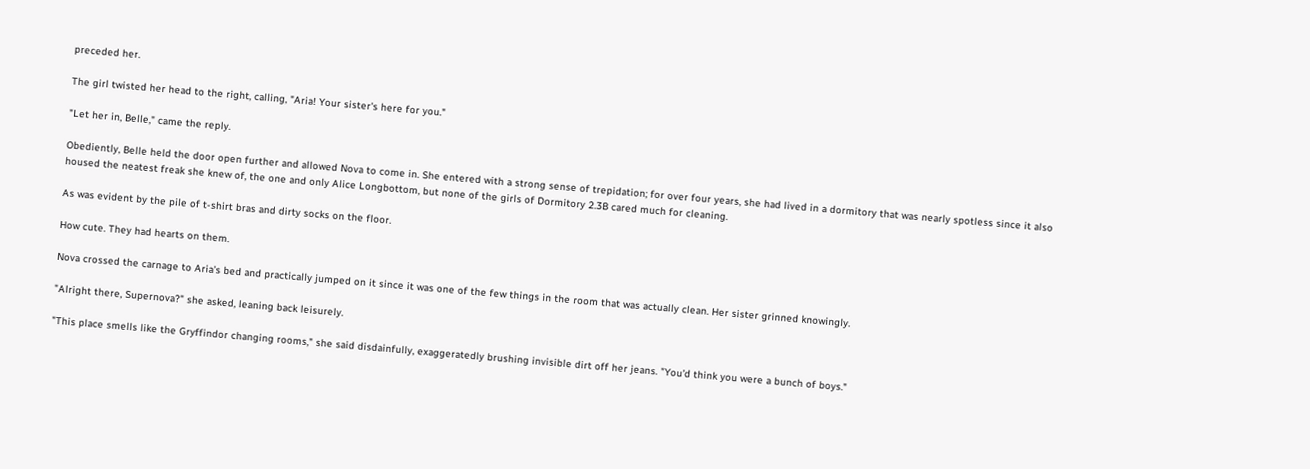preceded her.

The girl twisted her head to the right, calling, "Aria! Your sister's here for you."

"Let her in, Belle," came the reply.

Obediently, Belle held the door open further and allowed Nova to come in. She entered with a strong sense of trepidation; for over four years, she had lived in a dormitory that was nearly spotless since it also housed the neatest freak she knew of, the one and only Alice Longbottom, but none of the girls of Dormitory 2.3B cared much for cleaning.

As was evident by the pile of t-shirt bras and dirty socks on the floor.

How cute. They had hearts on them.

Nova crossed the carnage to Aria's bed and practically jumped on it since it was one of the few things in the room that was actually clean. Her sister grinned knowingly.

"Alright there, Supernova?" she asked, leaning back leisurely.

"This place smells like the Gryffindor changing rooms," she said disdainfully, exaggeratedly brushing invisible dirt off her jeans. "You'd think you were a bunch of boys."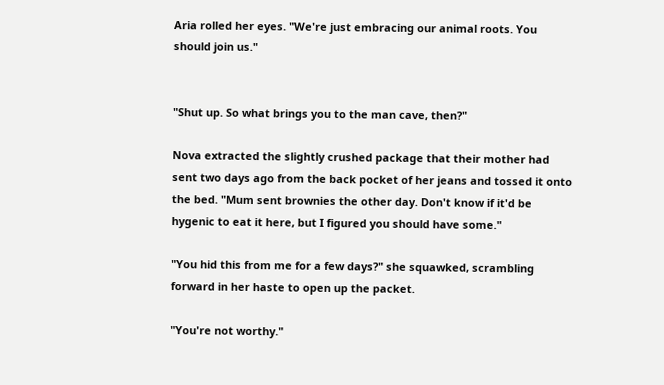Aria rolled her eyes. "We're just embracing our animal roots. You should join us."


"Shut up. So what brings you to the man cave, then?"

Nova extracted the slightly crushed package that their mother had sent two days ago from the back pocket of her jeans and tossed it onto the bed. "Mum sent brownies the other day. Don't know if it'd be hygenic to eat it here, but I figured you should have some."

"You hid this from me for a few days?" she squawked, scrambling forward in her haste to open up the packet.

"You're not worthy."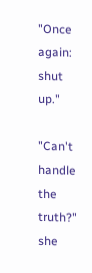"Once again: shut up."

"Can't handle the truth?" she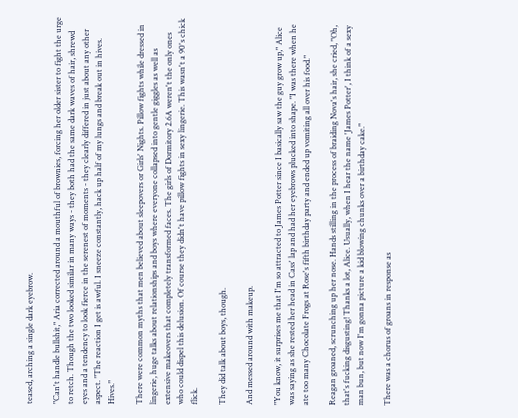teased, arching a single dark eyebrow.

"Can't handle bullshit," Aria corrected around a mouthful of brownies, forcing her older sister to fight the urge to retch. Though the two looked similar in many ways - they both had the same dark waves of hair, shrewd eyes and a tendency to look fierce in the serenest of moments - they clearly differed in just about any other aspect. "The reaction I get is awful. I sneeze constantly, hack up half of my lungs and break out in hives. Hives."

There were common myths that men believed about sleepovers or Girls' Nights. Pillow fights while dressed in lingerie, huge talks about relationships and boys where everyone collapsed into gentle giggles as well as extensive makeovers that completely transformed faces. The girls of Dormitory 2.6A weren't the only ones who could dispel this delusion. Of course they didn't have pillow fights in sexy lingerie. This wasn't a 90's chick flick.

They did talk about boys, though.

And messed around with makeup.

"You know, it surprises me that I'm so attracted to James Potter since I basically saw the guy grow up," Alice was saying as she rested her head in Cass' lap and had her eyebrows plucked into shape. "I was there when he ate too many Chocolate Frogs at Rose's fifth birthday party and ended up vomiting all over his food."

Reagan groaned, scrunching up her nose. Hands stilling in the process of braiding Nova's hair, she cried, "Oh, that's fucking disgusting! Thanks a lot, Alice. Usually, when I hear the name 'James Potter', I think of a sexy man bun, but now I'm gonna picture a kid blowing chunks over a birthday cake."

There was a chorus of groans in response as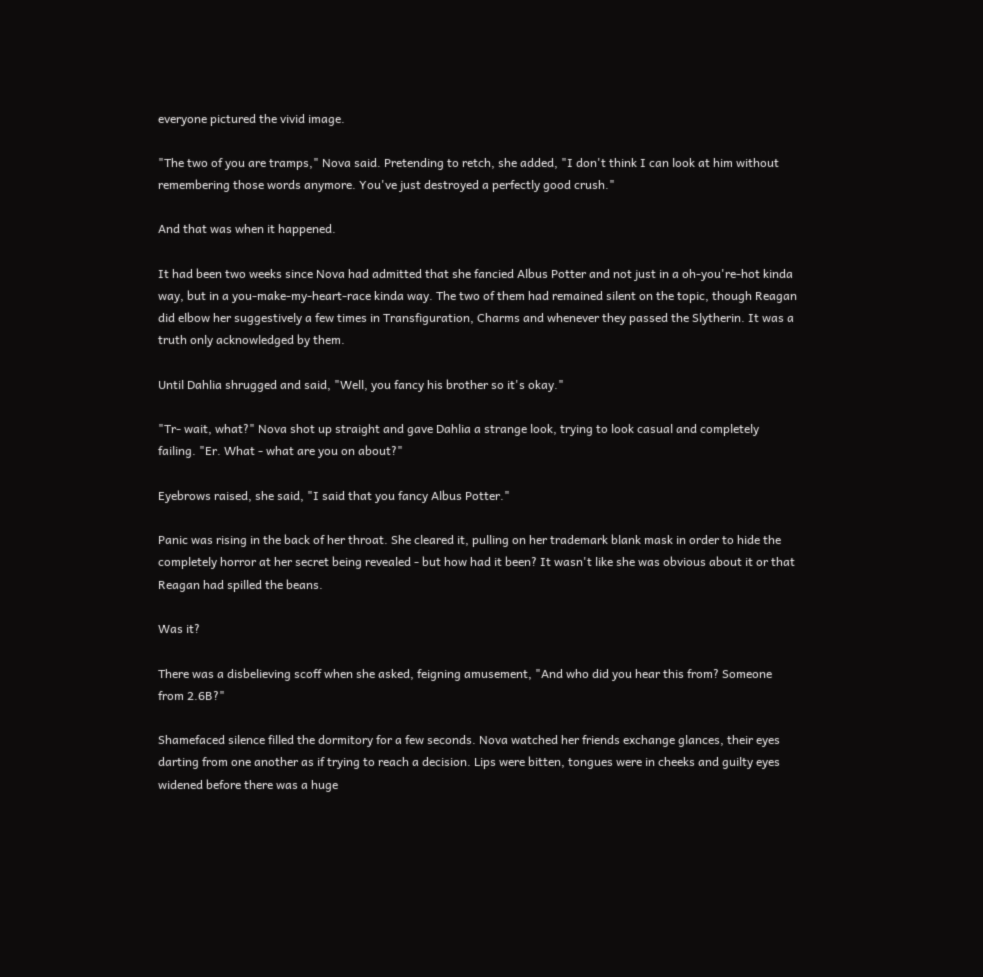everyone pictured the vivid image.

"The two of you are tramps," Nova said. Pretending to retch, she added, "I don't think I can look at him without remembering those words anymore. You've just destroyed a perfectly good crush."

And that was when it happened.

It had been two weeks since Nova had admitted that she fancied Albus Potter and not just in a oh-you're-hot kinda way, but in a you-make-my-heart-race kinda way. The two of them had remained silent on the topic, though Reagan did elbow her suggestively a few times in Transfiguration, Charms and whenever they passed the Slytherin. It was a truth only acknowledged by them.

Until Dahlia shrugged and said, "Well, you fancy his brother so it's okay."

"Tr- wait, what?" Nova shot up straight and gave Dahlia a strange look, trying to look casual and completely failing. "Er. What - what are you on about?"

Eyebrows raised, she said, "I said that you fancy Albus Potter."

Panic was rising in the back of her throat. She cleared it, pulling on her trademark blank mask in order to hide the completely horror at her secret being revealed - but how had it been? It wasn't like she was obvious about it or that Reagan had spilled the beans.

Was it?

There was a disbelieving scoff when she asked, feigning amusement, "And who did you hear this from? Someone from 2.6B?"

Shamefaced silence filled the dormitory for a few seconds. Nova watched her friends exchange glances, their eyes darting from one another as if trying to reach a decision. Lips were bitten, tongues were in cheeks and guilty eyes widened before there was a huge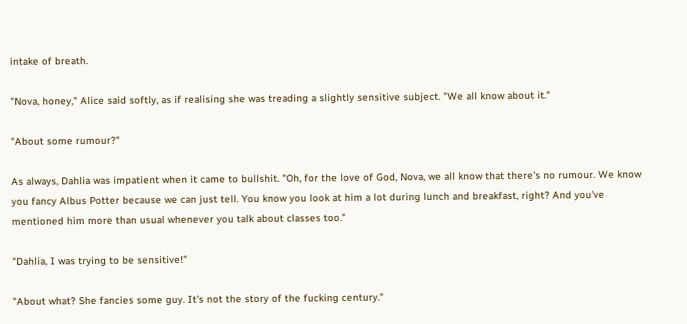intake of breath.

"Nova, honey," Alice said softly, as if realising she was treading a slightly sensitive subject. "We all know about it."

"About some rumour?"

As always, Dahlia was impatient when it came to bullshit. "Oh, for the love of God, Nova, we all know that there's no rumour. We know you fancy Albus Potter because we can just tell. You know you look at him a lot during lunch and breakfast, right? And you've mentioned him more than usual whenever you talk about classes too."

"Dahlia, I was trying to be sensitive!"

"About what? She fancies some guy. It's not the story of the fucking century."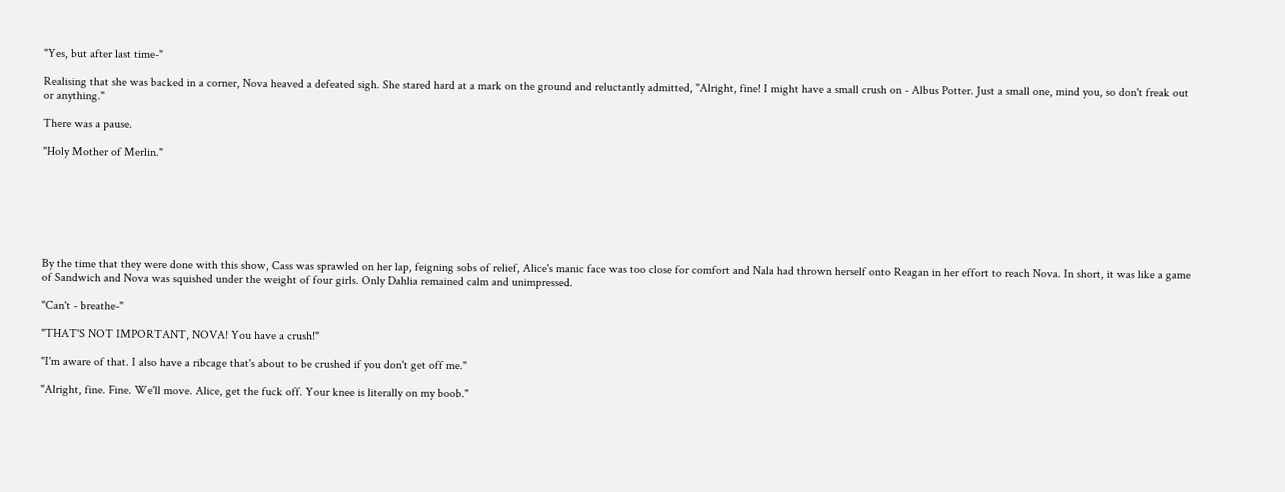"Yes, but after last time-"

Realising that she was backed in a corner, Nova heaved a defeated sigh. She stared hard at a mark on the ground and reluctantly admitted, "Alright, fine! I might have a small crush on - Albus Potter. Just a small one, mind you, so don't freak out or anything."

There was a pause.

"Holy Mother of Merlin."







By the time that they were done with this show, Cass was sprawled on her lap, feigning sobs of relief, Alice's manic face was too close for comfort and Nala had thrown herself onto Reagan in her effort to reach Nova. In short, it was like a game of Sandwich and Nova was squished under the weight of four girls. Only Dahlia remained calm and unimpressed.

"Can't - breathe-"

"THAT'S NOT IMPORTANT, NOVA! You have a crush!"

"I'm aware of that. I also have a ribcage that's about to be crushed if you don't get off me."

"Alright, fine. Fine. We'll move. Alice, get the fuck off. Your knee is literally on my boob."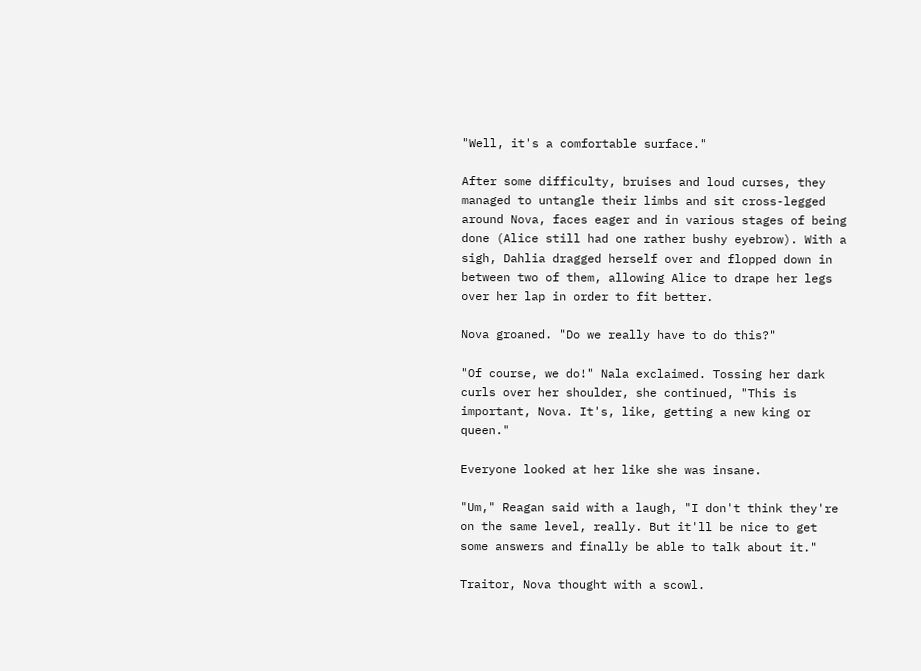"Well, it's a comfortable surface."

After some difficulty, bruises and loud curses, they managed to untangle their limbs and sit cross-legged around Nova, faces eager and in various stages of being done (Alice still had one rather bushy eyebrow). With a sigh, Dahlia dragged herself over and flopped down in between two of them, allowing Alice to drape her legs over her lap in order to fit better.

Nova groaned. "Do we really have to do this?"

"Of course, we do!" Nala exclaimed. Tossing her dark curls over her shoulder, she continued, "This is important, Nova. It's, like, getting a new king or queen."

Everyone looked at her like she was insane.

"Um," Reagan said with a laugh, "I don't think they're on the same level, really. But it'll be nice to get some answers and finally be able to talk about it."

Traitor, Nova thought with a scowl.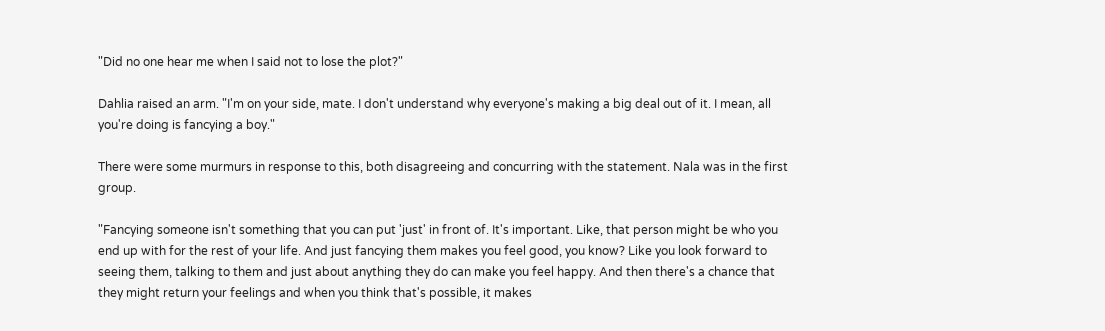"Did no one hear me when I said not to lose the plot?"

Dahlia raised an arm. "I'm on your side, mate. I don't understand why everyone's making a big deal out of it. I mean, all you're doing is fancying a boy."

There were some murmurs in response to this, both disagreeing and concurring with the statement. Nala was in the first group.

"Fancying someone isn't something that you can put 'just' in front of. It's important. Like, that person might be who you end up with for the rest of your life. And just fancying them makes you feel good, you know? Like you look forward to seeing them, talking to them and just about anything they do can make you feel happy. And then there's a chance that they might return your feelings and when you think that's possible, it makes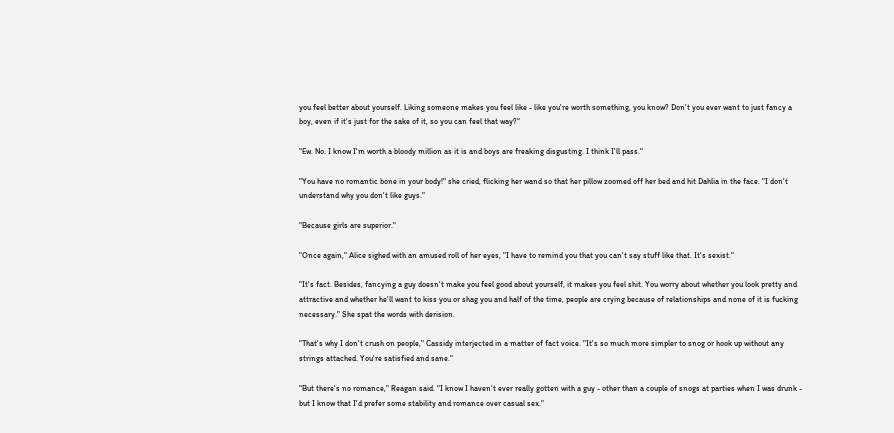you feel better about yourself. Liking someone makes you feel like - like you're worth something, you know? Don't you ever want to just fancy a boy, even if it's just for the sake of it, so you can feel that way?"

"Ew. No. I know I'm worth a bloody million as it is and boys are freaking disgusting. I think I'll pass."

"You have no romantic bone in your body!" she cried, flicking her wand so that her pillow zoomed off her bed and hit Dahlia in the face. "I don't understand why you don't like guys."

"Because girls are superior."

"Once again," Alice sighed with an amused roll of her eyes, "I have to remind you that you can't say stuff like that. It's sexist."

"It's fact. Besides, fancying a guy doesn't make you feel good about yourself, it makes you feel shit. You worry about whether you look pretty and attractive and whether he'll want to kiss you or shag you and half of the time, people are crying because of relationships and none of it is fucking necessary." She spat the words with derision.

"That's why I don't crush on people," Cassidy interjected in a matter of fact voice. "It's so much more simpler to snog or hook up without any strings attached. You're satisfied and sane."

"But there's no romance," Reagan said. "I know I haven't ever really gotten with a guy - other than a couple of snogs at parties when I was drunk - but I know that I'd prefer some stability and romance over casual sex."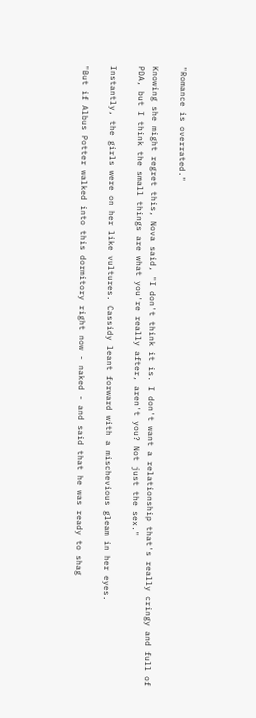"Romance is overrated."

Knowing she might regret this, Nova said, "I don't think it is. I don't want a relationship that's really cringy and full of PDA, but I think the small things are what you're really after, aren't you? Not just the sex."

Instantly, the girls were on her like vultures. Cassidy leant forward with a mischevious gleam in her eyes.

"But if Albus Potter walked into this dormitory right now - naked - and said that he was ready to shag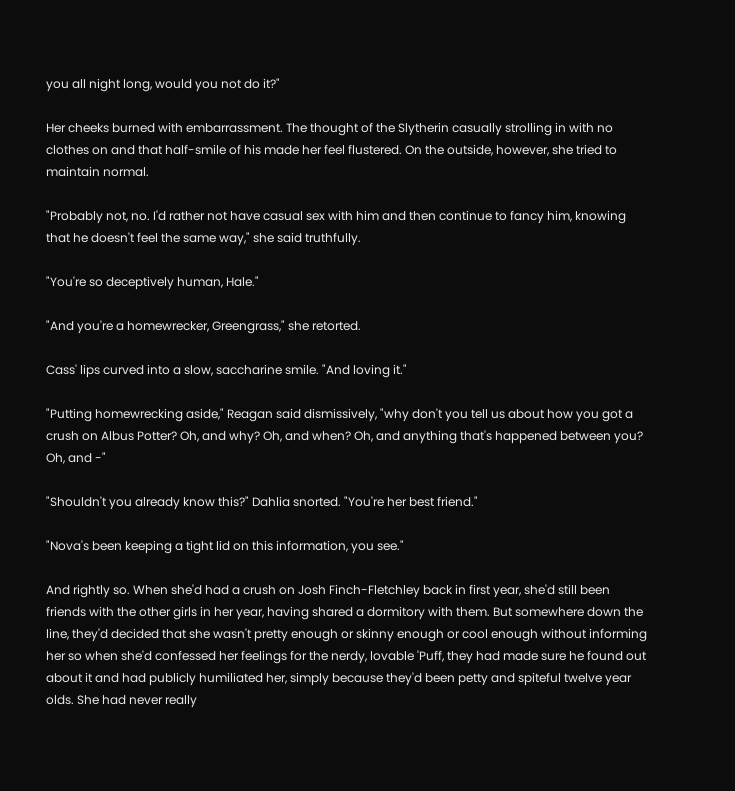you all night long, would you not do it?"

Her cheeks burned with embarrassment. The thought of the Slytherin casually strolling in with no clothes on and that half-smile of his made her feel flustered. On the outside, however, she tried to maintain normal.

"Probably not, no. I'd rather not have casual sex with him and then continue to fancy him, knowing that he doesn't feel the same way," she said truthfully.

"You're so deceptively human, Hale."

"And you're a homewrecker, Greengrass," she retorted.

Cass' lips curved into a slow, saccharine smile. "And loving it."

"Putting homewrecking aside," Reagan said dismissively, "why don't you tell us about how you got a crush on Albus Potter? Oh, and why? Oh, and when? Oh, and anything that's happened between you? Oh, and -"

"Shouldn't you already know this?" Dahlia snorted. "You're her best friend."

"Nova's been keeping a tight lid on this information, you see."

And rightly so. When she'd had a crush on Josh Finch-Fletchley back in first year, she'd still been friends with the other girls in her year, having shared a dormitory with them. But somewhere down the line, they'd decided that she wasn't pretty enough or skinny enough or cool enough without informing her so when she'd confessed her feelings for the nerdy, lovable 'Puff, they had made sure he found out about it and had publicly humiliated her, simply because they'd been petty and spiteful twelve year olds. She had never really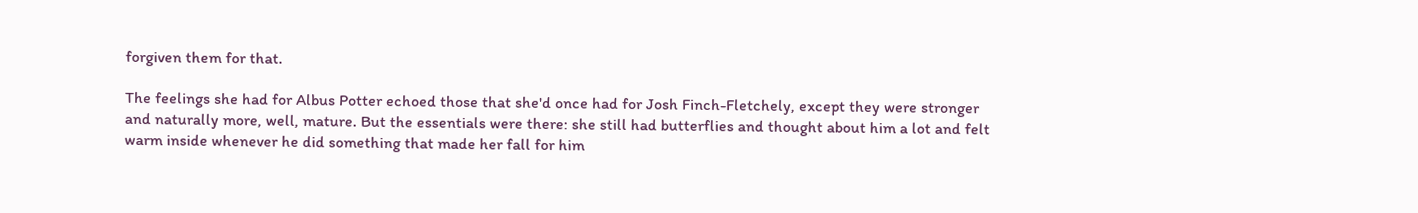forgiven them for that.

The feelings she had for Albus Potter echoed those that she'd once had for Josh Finch-Fletchely, except they were stronger and naturally more, well, mature. But the essentials were there: she still had butterflies and thought about him a lot and felt warm inside whenever he did something that made her fall for him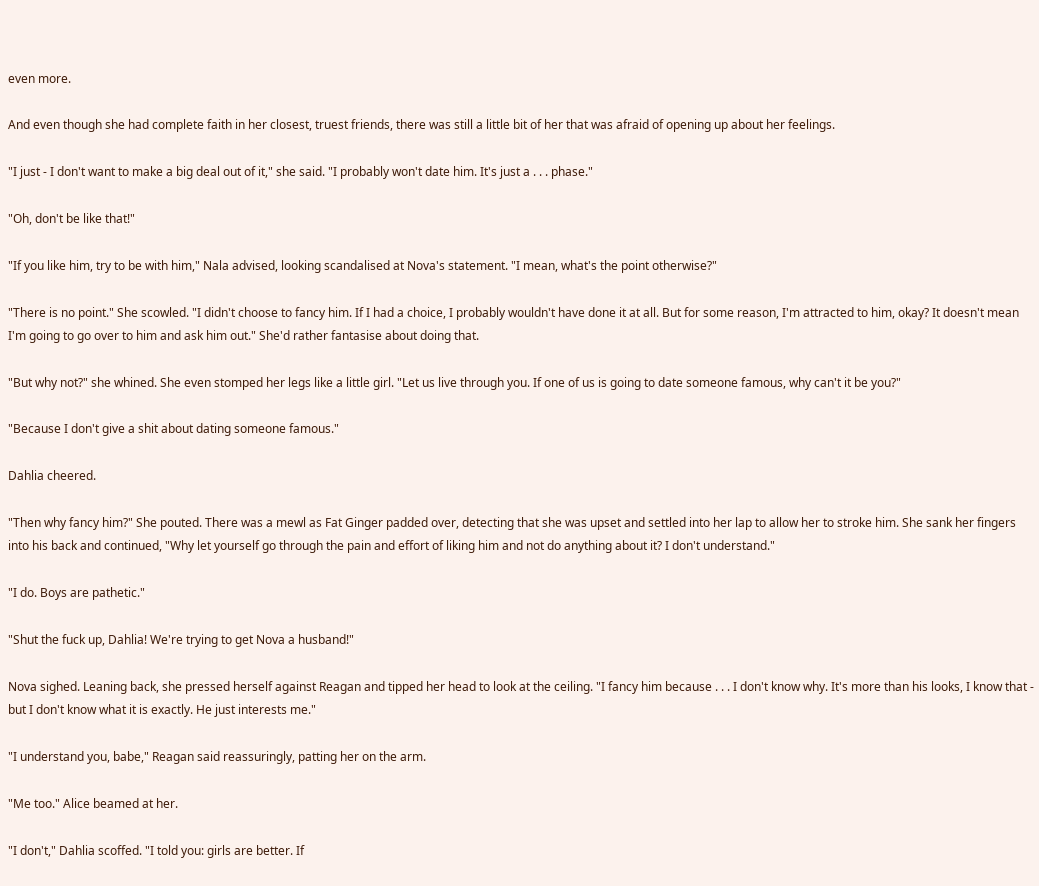even more.

And even though she had complete faith in her closest, truest friends, there was still a little bit of her that was afraid of opening up about her feelings.

"I just - I don't want to make a big deal out of it," she said. "I probably won't date him. It's just a . . . phase."

"Oh, don't be like that!"

"If you like him, try to be with him," Nala advised, looking scandalised at Nova's statement. "I mean, what's the point otherwise?"

"There is no point." She scowled. "I didn't choose to fancy him. If I had a choice, I probably wouldn't have done it at all. But for some reason, I'm attracted to him, okay? It doesn't mean I'm going to go over to him and ask him out." She'd rather fantasise about doing that.

"But why not?" she whined. She even stomped her legs like a little girl. "Let us live through you. If one of us is going to date someone famous, why can't it be you?"

"Because I don't give a shit about dating someone famous."

Dahlia cheered.

"Then why fancy him?" She pouted. There was a mewl as Fat Ginger padded over, detecting that she was upset and settled into her lap to allow her to stroke him. She sank her fingers into his back and continued, "Why let yourself go through the pain and effort of liking him and not do anything about it? I don't understand."

"I do. Boys are pathetic."

"Shut the fuck up, Dahlia! We're trying to get Nova a husband!"

Nova sighed. Leaning back, she pressed herself against Reagan and tipped her head to look at the ceiling. "I fancy him because . . . I don't know why. It's more than his looks, I know that - but I don't know what it is exactly. He just interests me."

"I understand you, babe," Reagan said reassuringly, patting her on the arm.

"Me too." Alice beamed at her.

"I don't," Dahlia scoffed. "I told you: girls are better. If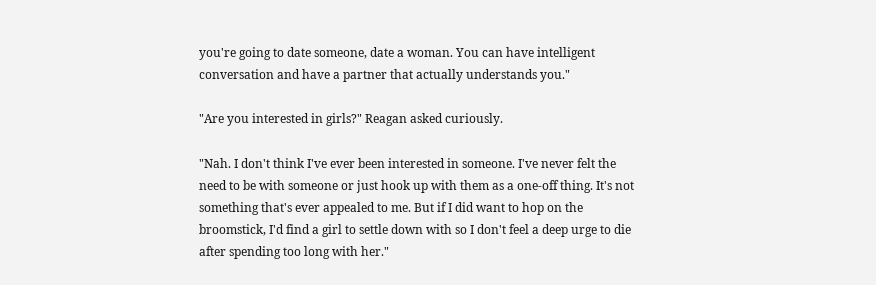you're going to date someone, date a woman. You can have intelligent conversation and have a partner that actually understands you."

"Are you interested in girls?" Reagan asked curiously.

"Nah. I don't think I've ever been interested in someone. I've never felt the need to be with someone or just hook up with them as a one-off thing. It's not something that's ever appealed to me. But if I did want to hop on the broomstick, I'd find a girl to settle down with so I don't feel a deep urge to die after spending too long with her."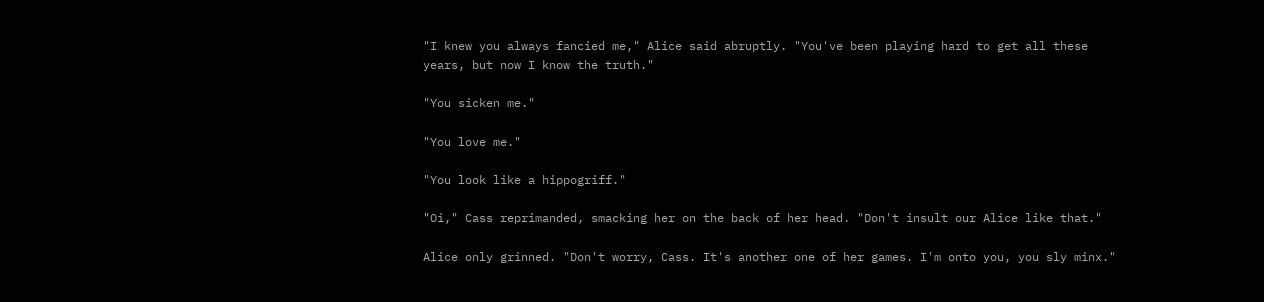"I knew you always fancied me," Alice said abruptly. "You've been playing hard to get all these years, but now I know the truth."

"You sicken me."

"You love me."

"You look like a hippogriff."

"Oi," Cass reprimanded, smacking her on the back of her head. "Don't insult our Alice like that."

Alice only grinned. "Don't worry, Cass. It's another one of her games. I'm onto you, you sly minx."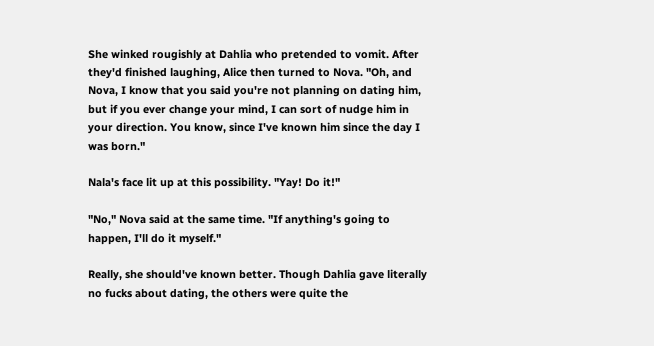She winked rougishly at Dahlia who pretended to vomit. After they'd finished laughing, Alice then turned to Nova. "Oh, and Nova, I know that you said you're not planning on dating him, but if you ever change your mind, I can sort of nudge him in your direction. You know, since I've known him since the day I was born."

Nala's face lit up at this possibility. "Yay! Do it!"

"No," Nova said at the same time. "If anything's going to happen, I'll do it myself."

Really, she should've known better. Though Dahlia gave literally no fucks about dating, the others were quite the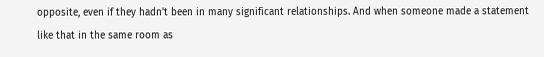opposite, even if they hadn't been in many significant relationships. And when someone made a statement like that in the same room as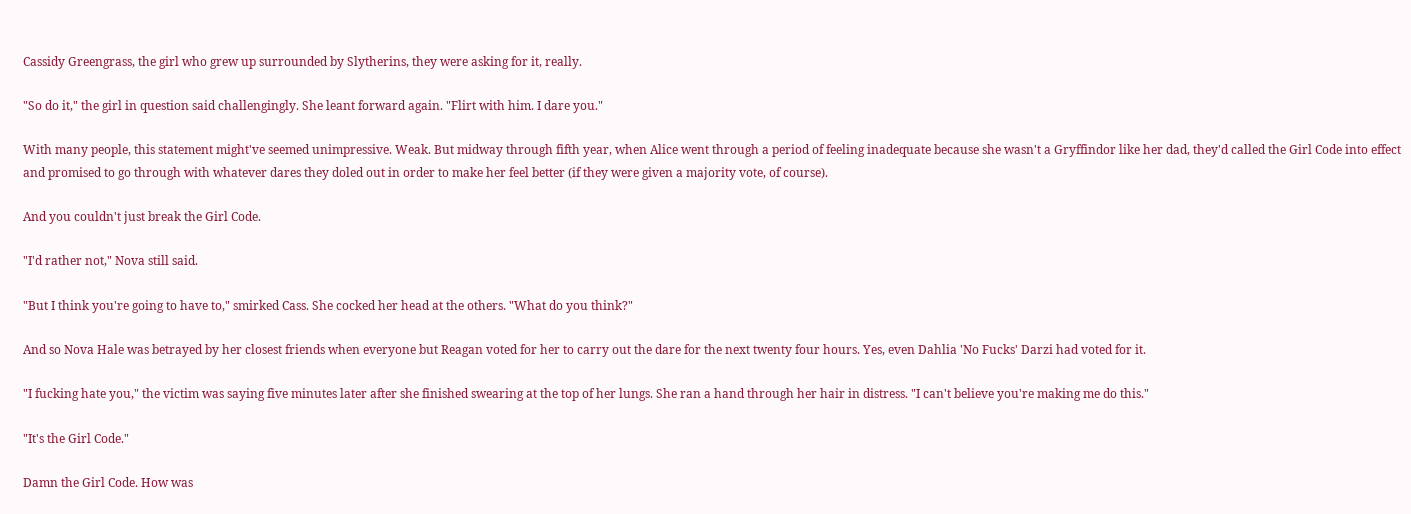Cassidy Greengrass, the girl who grew up surrounded by Slytherins, they were asking for it, really.

"So do it," the girl in question said challengingly. She leant forward again. "Flirt with him. I dare you."

With many people, this statement might've seemed unimpressive. Weak. But midway through fifth year, when Alice went through a period of feeling inadequate because she wasn't a Gryffindor like her dad, they'd called the Girl Code into effect and promised to go through with whatever dares they doled out in order to make her feel better (if they were given a majority vote, of course).

And you couldn't just break the Girl Code.

"I'd rather not," Nova still said.

"But I think you're going to have to," smirked Cass. She cocked her head at the others. "What do you think?"

And so Nova Hale was betrayed by her closest friends when everyone but Reagan voted for her to carry out the dare for the next twenty four hours. Yes, even Dahlia 'No Fucks' Darzi had voted for it.

"I fucking hate you," the victim was saying five minutes later after she finished swearing at the top of her lungs. She ran a hand through her hair in distress. "I can't believe you're making me do this."

"It's the Girl Code."

Damn the Girl Code. How was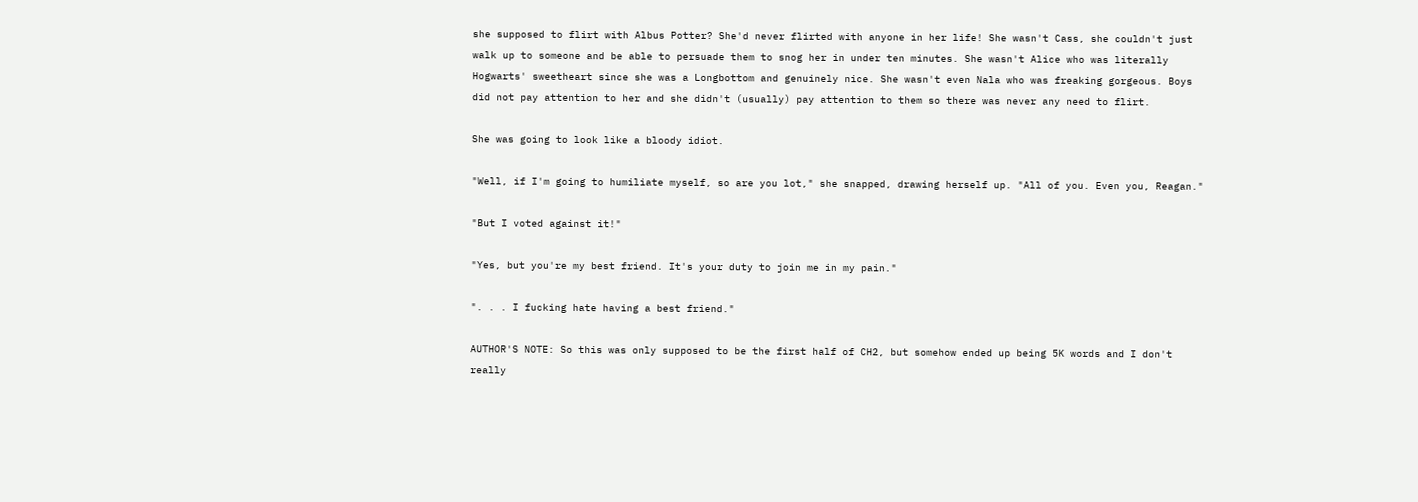she supposed to flirt with Albus Potter? She'd never flirted with anyone in her life! She wasn't Cass, she couldn't just walk up to someone and be able to persuade them to snog her in under ten minutes. She wasn't Alice who was literally Hogwarts' sweetheart since she was a Longbottom and genuinely nice. She wasn't even Nala who was freaking gorgeous. Boys did not pay attention to her and she didn't (usually) pay attention to them so there was never any need to flirt.

She was going to look like a bloody idiot.

"Well, if I'm going to humiliate myself, so are you lot," she snapped, drawing herself up. "All of you. Even you, Reagan."

"But I voted against it!"

"Yes, but you're my best friend. It's your duty to join me in my pain."

". . . I fucking hate having a best friend."

AUTHOR'S NOTE: So this was only supposed to be the first half of CH2, but somehow ended up being 5K words and I don't really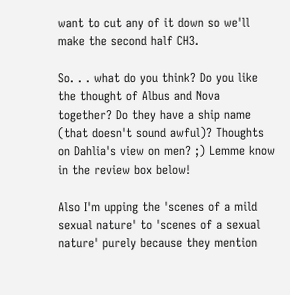want to cut any of it down so we'll make the second half CH3.

So. . . what do you think? Do you like the thought of Albus and Nova together? Do they have a ship name (that doesn't sound awful)? Thoughts on Dahlia's view on men? ;) Lemme know in the review box below!

Also I'm upping the 'scenes of a mild sexual nature' to 'scenes of a sexual nature' purely because they mention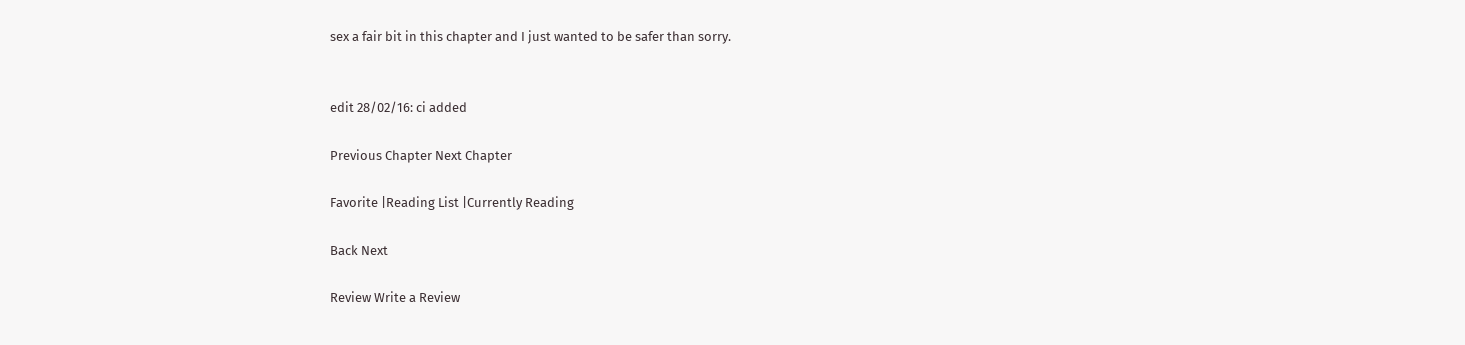sex a fair bit in this chapter and I just wanted to be safer than sorry.


edit 28/02/16: ci added

Previous Chapter Next Chapter

Favorite |Reading List |Currently Reading

Back Next

Review Write a Review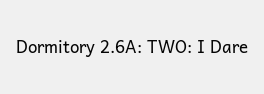Dormitory 2.6A: TWO: I Dare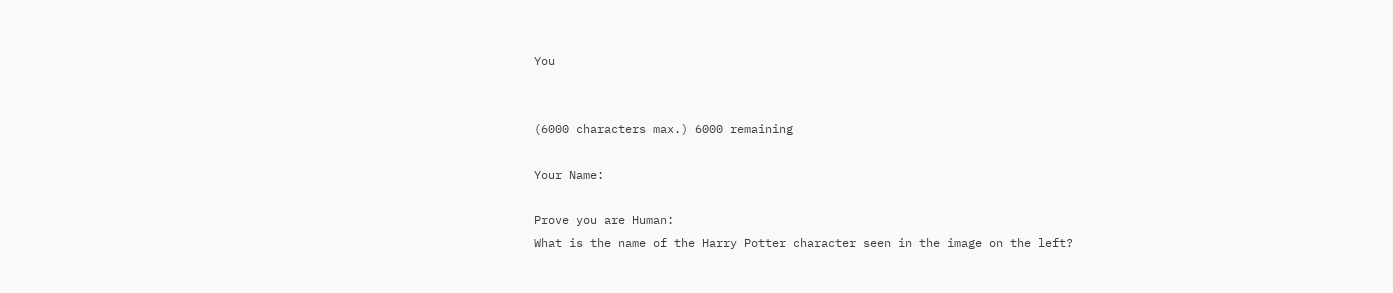You


(6000 characters max.) 6000 remaining

Your Name:

Prove you are Human:
What is the name of the Harry Potter character seen in the image on the left?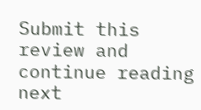Submit this review and continue reading next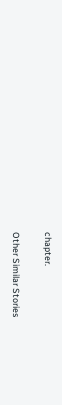chapter.

Other Similar Stories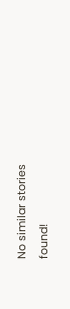No similar stories found!